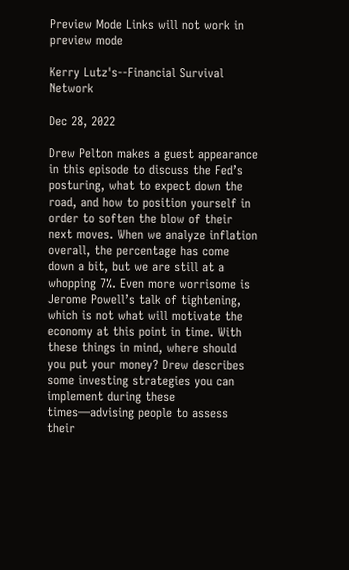Preview Mode Links will not work in preview mode

Kerry Lutz's--Financial Survival Network

Dec 28, 2022

Drew Pelton makes a guest appearance in this episode to discuss the Fed’s posturing, what to expect down the road, and how to position yourself in order to soften the blow of their next moves. When we analyze inflation overall, the percentage has come down a bit, but we are still at a whopping 7%. Even more worrisome is Jerome Powell’s talk of tightening, which is not what will motivate the economy at this point in time. With these things in mind, where should you put your money? Drew describes some investing strategies you can implement during these times—advising people to assess their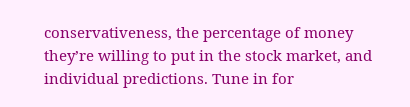conservativeness, the percentage of money they’re willing to put in the stock market, and individual predictions. Tune in for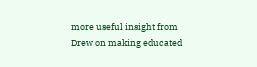more useful insight from Drew on making educated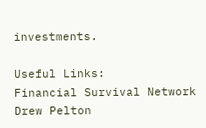investments.

Useful Links:
Financial Survival Network
Drew Pelton